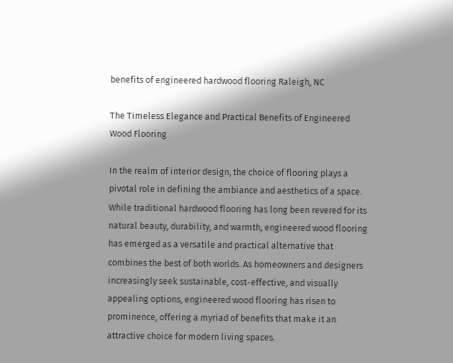benefits of engineered hardwood flooring Raleigh, NC

The Timeless Elegance and Practical Benefits of Engineered Wood Flooring

In the realm of interior design, the choice of flooring plays a pivotal role in defining the ambiance and aesthetics of a space. While traditional hardwood flooring has long been revered for its natural beauty, durability, and warmth, engineered wood flooring has emerged as a versatile and practical alternative that combines the best of both worlds. As homeowners and designers increasingly seek sustainable, cost-effective, and visually appealing options, engineered wood flooring has risen to prominence, offering a myriad of benefits that make it an attractive choice for modern living spaces.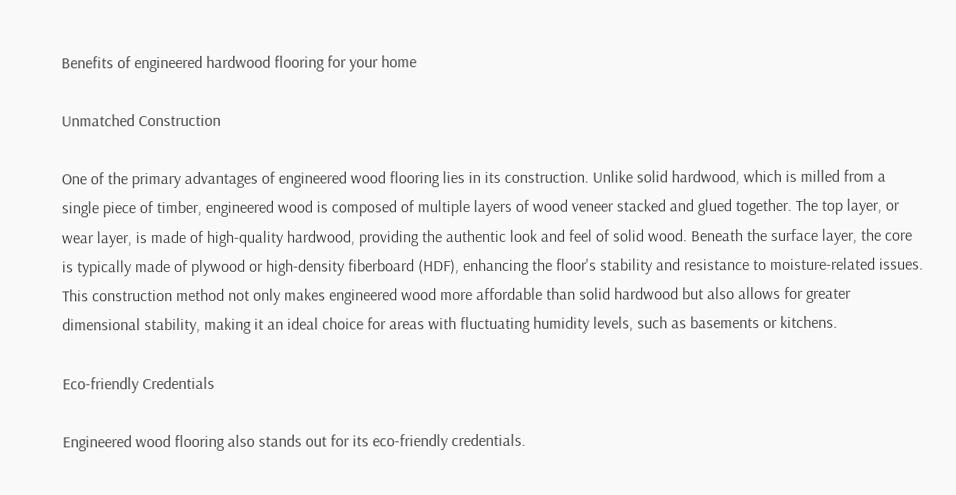Benefits of engineered hardwood flooring for your home

Unmatched Construction

One of the primary advantages of engineered wood flooring lies in its construction. Unlike solid hardwood, which is milled from a single piece of timber, engineered wood is composed of multiple layers of wood veneer stacked and glued together. The top layer, or wear layer, is made of high-quality hardwood, providing the authentic look and feel of solid wood. Beneath the surface layer, the core is typically made of plywood or high-density fiberboard (HDF), enhancing the floor's stability and resistance to moisture-related issues. This construction method not only makes engineered wood more affordable than solid hardwood but also allows for greater dimensional stability, making it an ideal choice for areas with fluctuating humidity levels, such as basements or kitchens.

Eco-friendly Credentials

Engineered wood flooring also stands out for its eco-friendly credentials.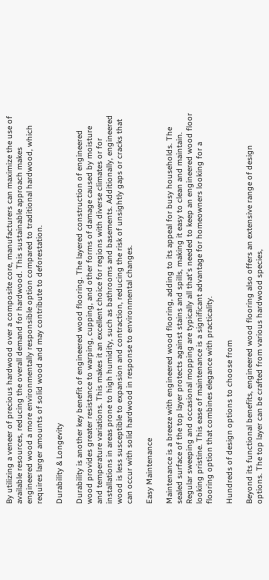By utilizing a veneer of precious hardwood over a composite core, manufacturers can maximize the use of available resources, reducing the overall demand for hardwood. This sustainable approach makes engineered wood a more environmentally responsible option compared to traditional hardwood, which requires larger amounts of solid wood and may contribute to deforestation.

Durability & Longevity

Durability is another key benefit of engineered wood flooring. The layered construction of engineered wood provides greater resistance to warping, cupping, and other forms of damage caused by moisture and temperature variations. This makes it an excellent choice for regions with diverse climates or for installations in areas prone to high humidity, such as bathrooms and basements. Additionally, engineered wood is less susceptible to expansion and contraction, reducing the risk of unsightly gaps or cracks that can occur with solid hardwood in response to environmental changes.

Easy Maintenance

Maintenance is a breeze with engineered wood flooring, adding to its appeal for busy households. The sealed surface of the top layer protects against stains and spills, making it easy to clean and maintain. Regular sweeping and occasional mopping are typically all that's needed to keep an engineered wood floor looking pristine. This ease of maintenance is a significant advantage for homeowners looking for a flooring option that combines elegance with practicality.

Hundreds of design options to choose from

Beyond its functional benefits, engineered wood flooring also offers an extensive range of design options. The top layer can be crafted from various hardwood species,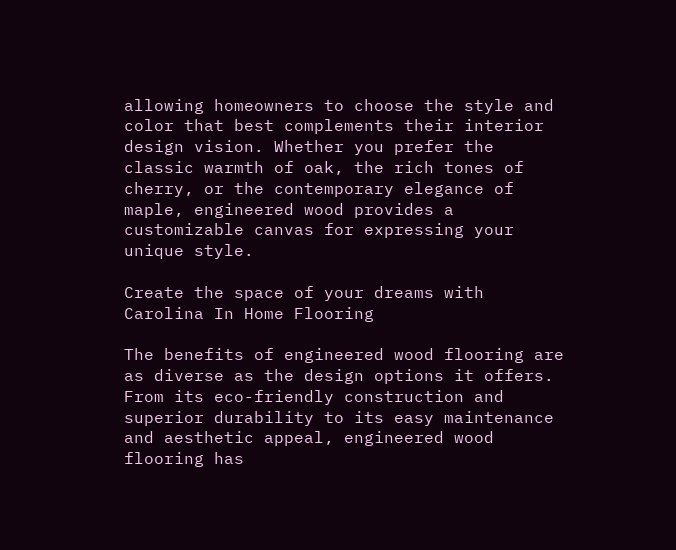allowing homeowners to choose the style and color that best complements their interior design vision. Whether you prefer the classic warmth of oak, the rich tones of cherry, or the contemporary elegance of maple, engineered wood provides a customizable canvas for expressing your unique style.

Create the space of your dreams with Carolina In Home Flooring

The benefits of engineered wood flooring are as diverse as the design options it offers. From its eco-friendly construction and superior durability to its easy maintenance and aesthetic appeal, engineered wood flooring has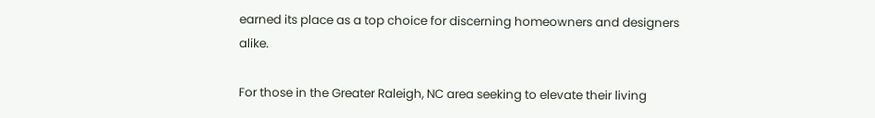earned its place as a top choice for discerning homeowners and designers alike.

For those in the Greater Raleigh, NC area seeking to elevate their living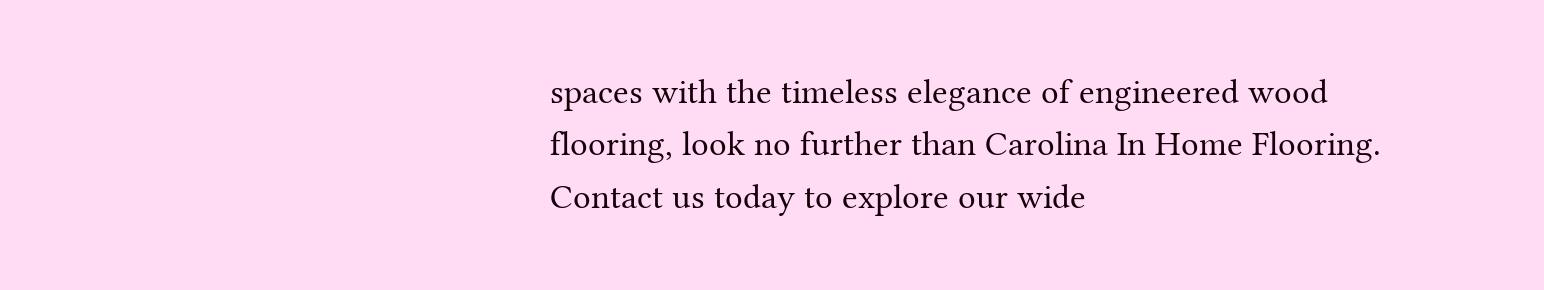spaces with the timeless elegance of engineered wood flooring, look no further than Carolina In Home Flooring. Contact us today to explore our wide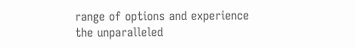range of options and experience the unparalleled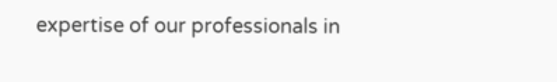expertise of our professionals in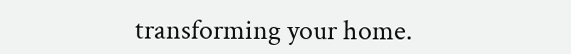transforming your home.